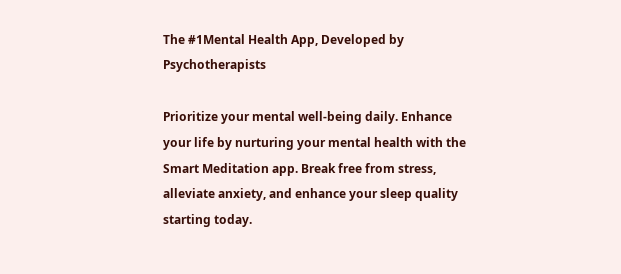The #1Mental Health App, Developed by Psychotherapists

Prioritize your mental well-being daily. Enhance your life by nurturing your mental health with the Smart Meditation app. Break free from stress, alleviate anxiety, and enhance your sleep quality starting today.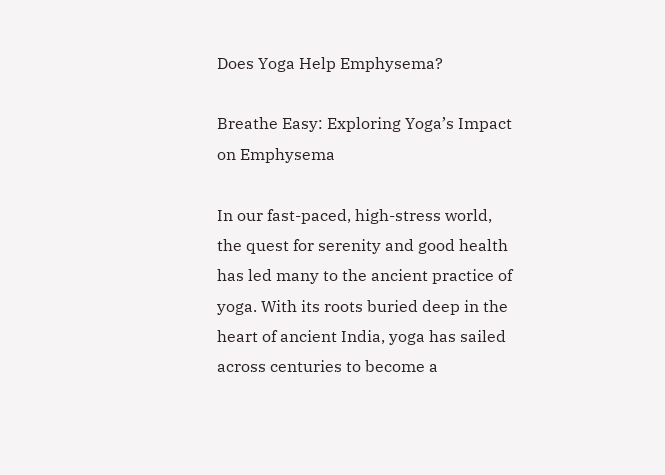Does Yoga Help Emphysema?

Breathe Easy: Exploring Yoga’s Impact on Emphysema

In our fast-paced, high-stress world, the quest for serenity and good health has led many to the ancient practice of yoga. With its roots buried deep in the heart of ancient India, yoga has sailed across centuries to become a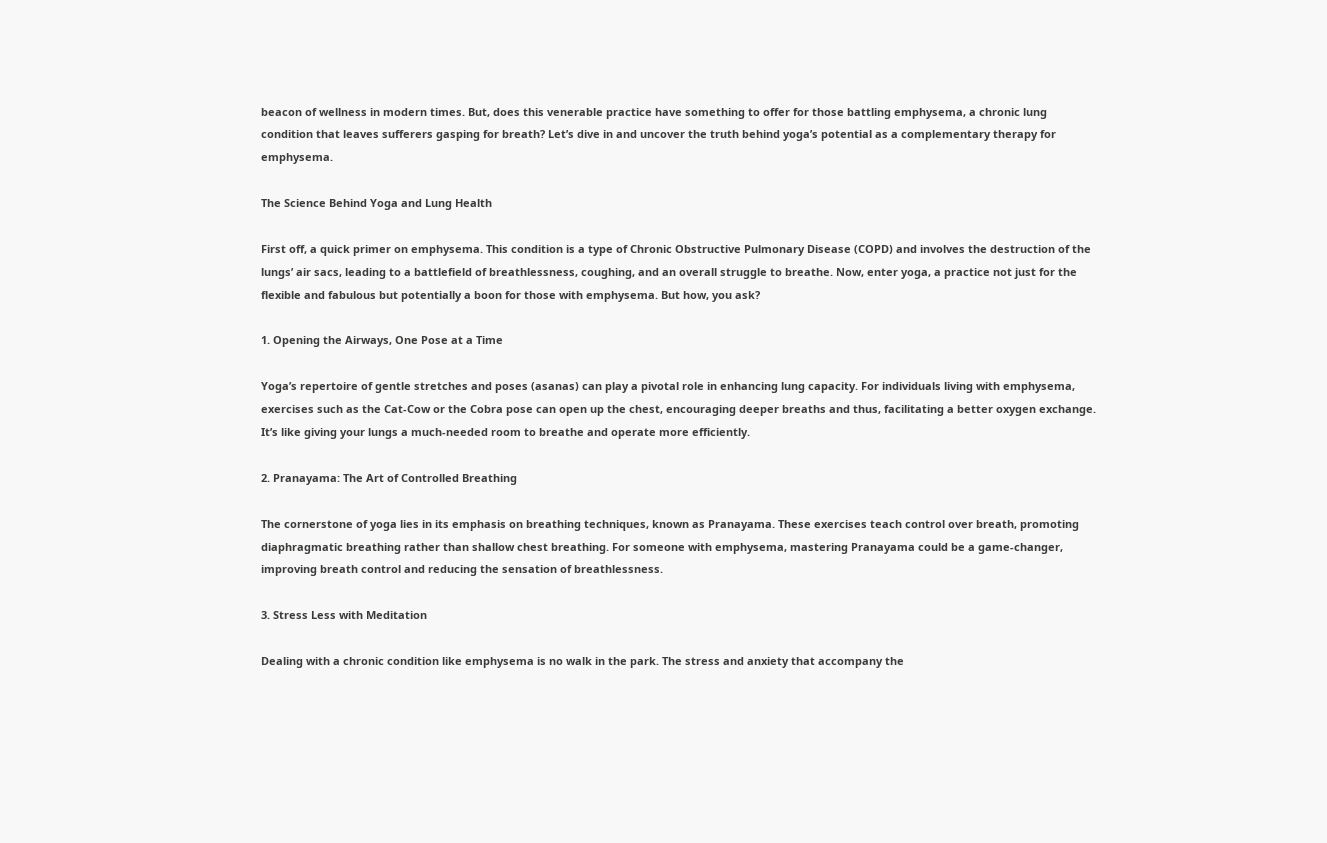beacon of wellness in modern times. But, does this venerable practice have something to offer for those battling emphysema, a chronic lung condition that leaves sufferers gasping for breath? Let’s dive in and uncover the truth behind yoga’s potential as a complementary therapy for emphysema.

The Science Behind Yoga and Lung Health

First off, a quick primer on emphysema. This condition is a type of Chronic Obstructive Pulmonary Disease (COPD) and involves the destruction of the lungs’ air sacs, leading to a battlefield of breathlessness, coughing, and an overall struggle to breathe. Now, enter yoga, a practice not just for the flexible and fabulous but potentially a boon for those with emphysema. But how, you ask?

1. Opening the Airways, One Pose at a Time

Yoga’s repertoire of gentle stretches and poses (asanas) can play a pivotal role in enhancing lung capacity. For individuals living with emphysema, exercises such as the Cat-Cow or the Cobra pose can open up the chest, encouraging deeper breaths and thus, facilitating a better oxygen exchange. It’s like giving your lungs a much-needed room to breathe and operate more efficiently.

2. Pranayama: The Art of Controlled Breathing

The cornerstone of yoga lies in its emphasis on breathing techniques, known as Pranayama. These exercises teach control over breath, promoting diaphragmatic breathing rather than shallow chest breathing. For someone with emphysema, mastering Pranayama could be a game-changer, improving breath control and reducing the sensation of breathlessness.

3. Stress Less with Meditation

Dealing with a chronic condition like emphysema is no walk in the park. The stress and anxiety that accompany the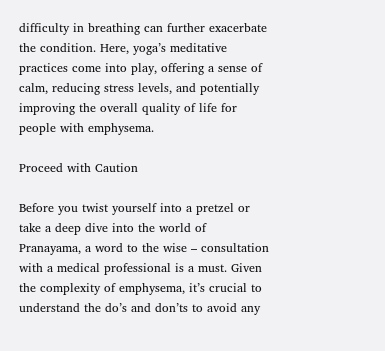difficulty in breathing can further exacerbate the condition. Here, yoga’s meditative practices come into play, offering a sense of calm, reducing stress levels, and potentially improving the overall quality of life for people with emphysema.

Proceed with Caution

Before you twist yourself into a pretzel or take a deep dive into the world of Pranayama, a word to the wise – consultation with a medical professional is a must. Given the complexity of emphysema, it’s crucial to understand the do’s and don’ts to avoid any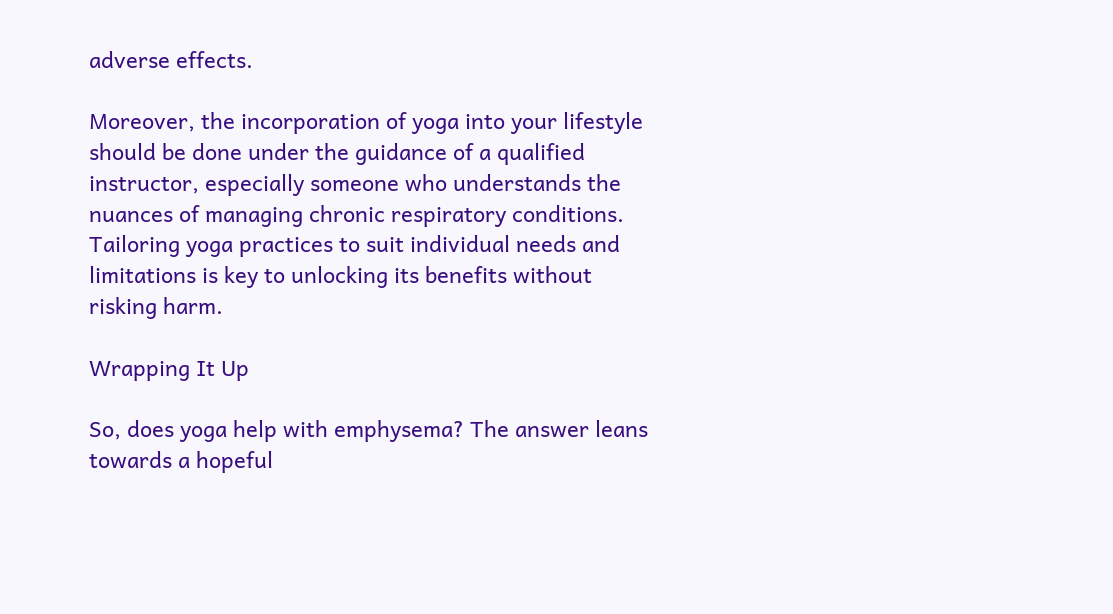adverse effects.

Moreover, the incorporation of yoga into your lifestyle should be done under the guidance of a qualified instructor, especially someone who understands the nuances of managing chronic respiratory conditions. Tailoring yoga practices to suit individual needs and limitations is key to unlocking its benefits without risking harm.

Wrapping It Up

So, does yoga help with emphysema? The answer leans towards a hopeful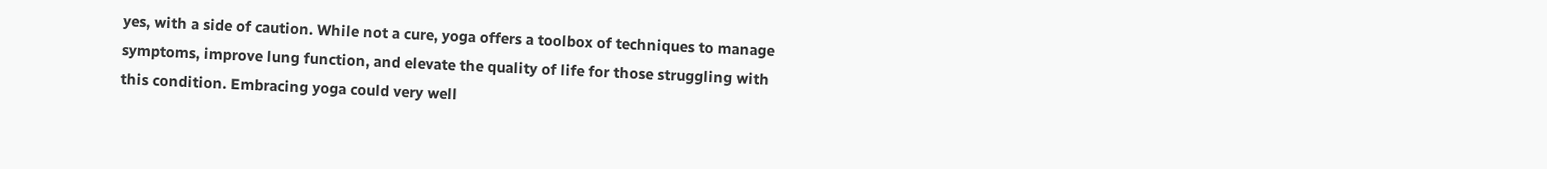yes, with a side of caution. While not a cure, yoga offers a toolbox of techniques to manage symptoms, improve lung function, and elevate the quality of life for those struggling with this condition. Embracing yoga could very well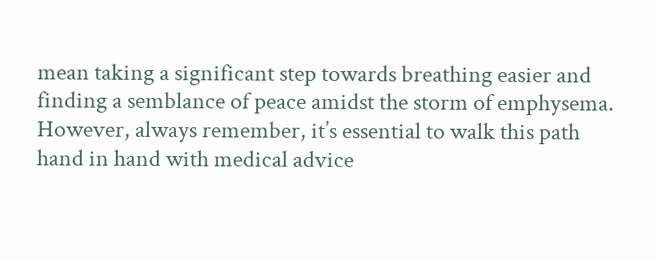mean taking a significant step towards breathing easier and finding a semblance of peace amidst the storm of emphysema. However, always remember, it’s essential to walk this path hand in hand with medical advice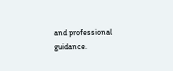and professional guidance.